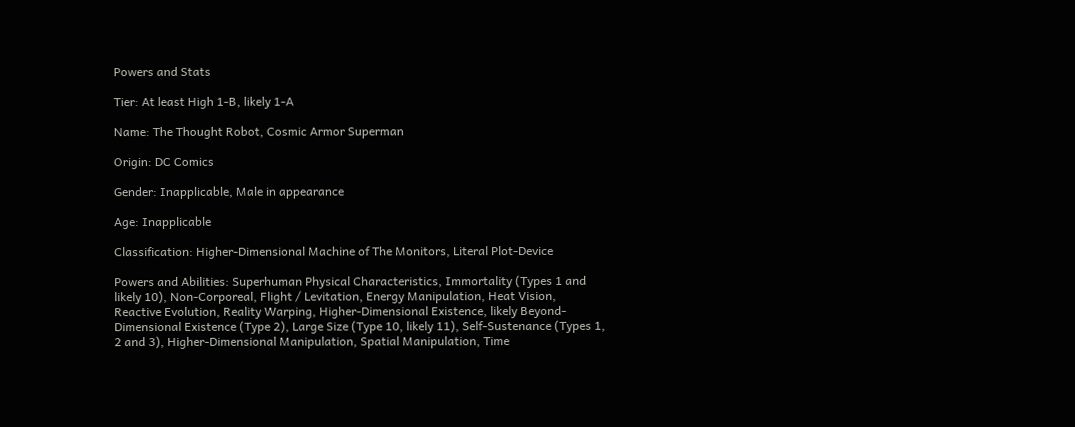Powers and Stats

Tier: At least High 1-B, likely 1-A

Name: The Thought Robot, Cosmic Armor Superman

Origin: DC Comics

Gender: Inapplicable, Male in appearance

Age: Inapplicable

Classification: Higher-Dimensional Machine of The Monitors, Literal Plot-Device

Powers and Abilities: Superhuman Physical Characteristics, Immortality (Types 1 and likely 10), Non-Corporeal, Flight / Levitation, Energy Manipulation, Heat Vision, Reactive Evolution, Reality Warping, Higher-Dimensional Existence, likely Beyond-Dimensional Existence (Type 2), Large Size (Type 10, likely 11), Self-Sustenance (Types 1, 2 and 3), Higher-Dimensional Manipulation, Spatial Manipulation, Time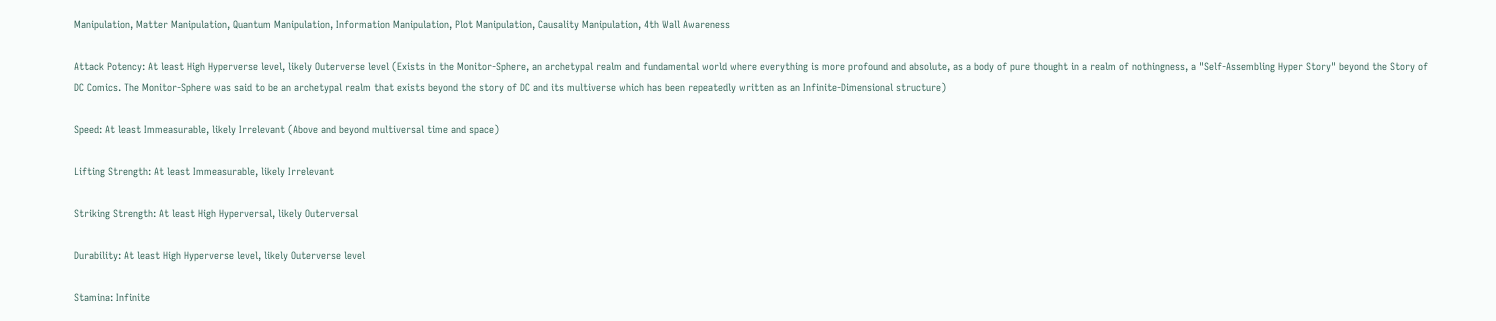Manipulation, Matter Manipulation, Quantum Manipulation, Information Manipulation, Plot Manipulation, Causality Manipulation, 4th Wall Awareness

Attack Potency: At least High Hyperverse level, likely Outerverse level (Exists in the Monitor-Sphere, an archetypal realm and fundamental world where everything is more profound and absolute, as a body of pure thought in a realm of nothingness, a "Self-Assembling Hyper Story" beyond the Story of DC Comics. The Monitor-Sphere was said to be an archetypal realm that exists beyond the story of DC and its multiverse which has been repeatedly written as an Infinite-Dimensional structure)

Speed: At least Immeasurable, likely Irrelevant (Above and beyond multiversal time and space)

Lifting Strength: At least Immeasurable, likely Irrelevant

Striking Strength: At least High Hyperversal, likely Outerversal

Durability: At least High Hyperverse level, likely Outerverse level

Stamina: Infinite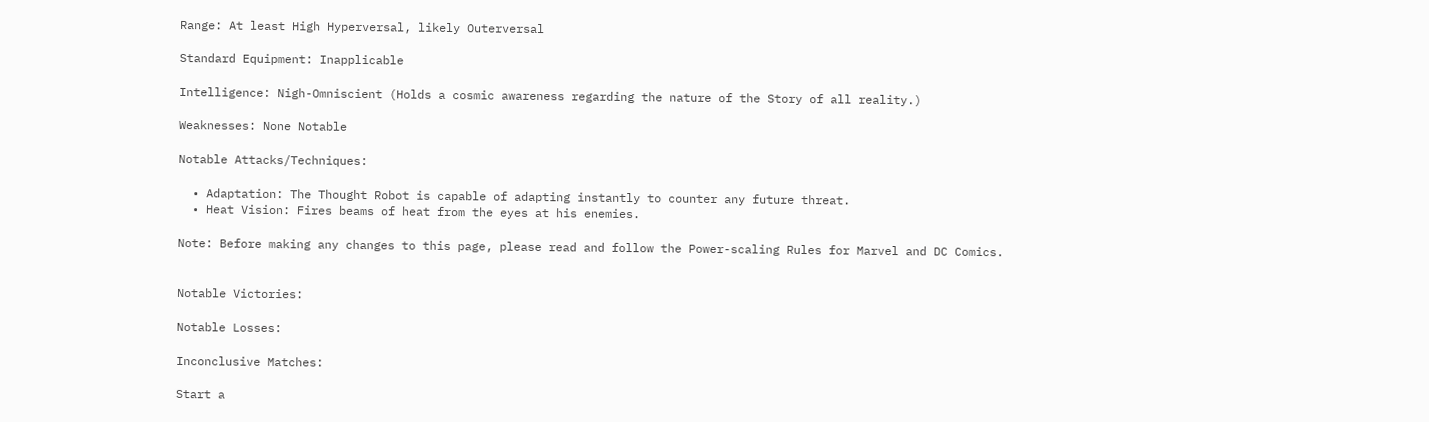Range: At least High Hyperversal, likely Outerversal

Standard Equipment: Inapplicable

Intelligence: Nigh-Omniscient (Holds a cosmic awareness regarding the nature of the Story of all reality.)

Weaknesses: None Notable

Notable Attacks/Techniques:

  • Adaptation: The Thought Robot is capable of adapting instantly to counter any future threat.
  • Heat Vision: Fires beams of heat from the eyes at his enemies.

Note: Before making any changes to this page, please read and follow the Power-scaling Rules for Marvel and DC Comics.


Notable Victories:

Notable Losses:

Inconclusive Matches:

Start a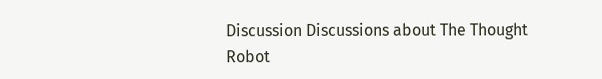Discussion Discussions about The Thought Robot